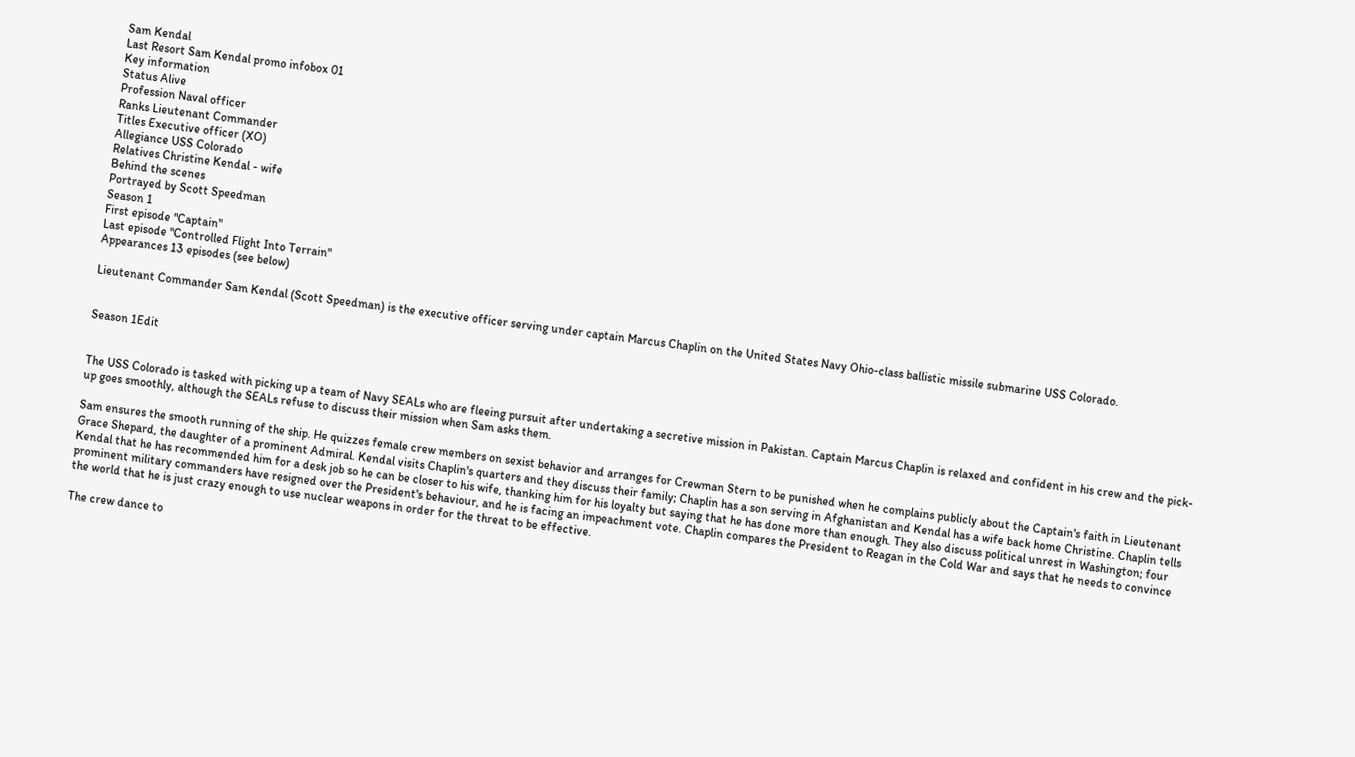Sam Kendal
Last Resort Sam Kendal promo infobox 01
Key information
Status Alive
Profession Naval officer
Ranks Lieutenant Commander
Titles Executive officer (XO)
Allegiance USS Colorado
Relatives Christine Kendal - wife
Behind the scenes
Portrayed by Scott Speedman
Season 1
First episode "Captain"
Last episode "Controlled Flight Into Terrain"
Appearances 13 episodes (see below)

Lieutenant Commander Sam Kendal (Scott Speedman) is the executive officer serving under captain Marcus Chaplin on the United States Navy Ohio-class ballistic missile submarine USS Colorado.


Season 1Edit


The USS Colorado is tasked with picking up a team of Navy SEALs who are fleeing pursuit after undertaking a secretive mission in Pakistan. Captain Marcus Chaplin is relaxed and confident in his crew and the pick-up goes smoothly, although the SEALs refuse to discuss their mission when Sam asks them.

Sam ensures the smooth running of the ship. He quizzes female crew members on sexist behavior and arranges for Crewman Stern to be punished when he complains publicly about the Captain's faith in Lieutenant Grace Shepard, the daughter of a prominent Admiral. Kendal visits Chaplin's quarters and they discuss their family; Chaplin has a son serving in Afghanistan and Kendal has a wife back home Christine. Chaplin tells Kendal that he has recommended him for a desk job so he can be closer to his wife, thanking him for his loyalty but saying that he has done more than enough. They also discuss political unrest in Washington; four prominent military commanders have resigned over the President's behaviour, and he is facing an impeachment vote. Chaplin compares the President to Reagan in the Cold War and says that he needs to convince the world that he is just crazy enough to use nuclear weapons in order for the threat to be effective.

The crew dance to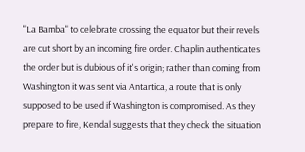"La Bamba" to celebrate crossing the equator but their revels are cut short by an incoming fire order. Chaplin authenticates the order but is dubious of it's origin; rather than coming from Washington it was sent via Antartica, a route that is only supposed to be used if Washington is compromised. As they prepare to fire, Kendal suggests that they check the situation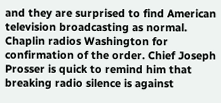and they are surprised to find American television broadcasting as normal. Chaplin radios Washington for confirmation of the order. Chief Joseph Prosser is quick to remind him that breaking radio silence is against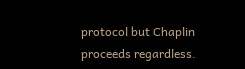protocol but Chaplin proceeds regardless.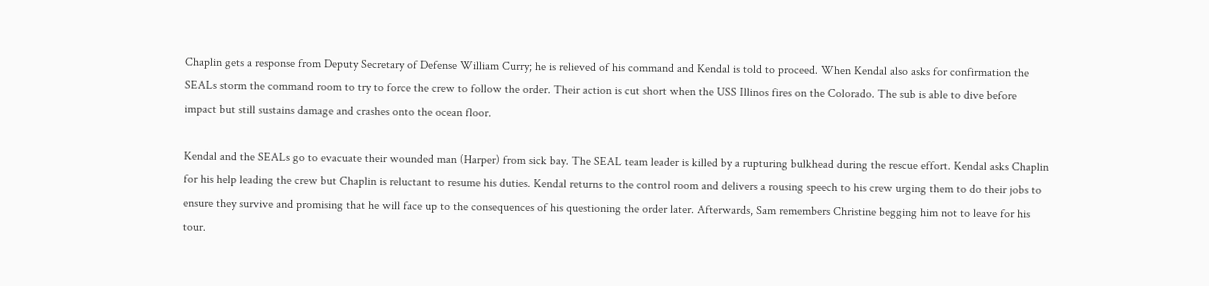Chaplin gets a response from Deputy Secretary of Defense William Curry; he is relieved of his command and Kendal is told to proceed. When Kendal also asks for confirmation the SEALs storm the command room to try to force the crew to follow the order. Their action is cut short when the USS Illinos fires on the Colorado. The sub is able to dive before impact but still sustains damage and crashes onto the ocean floor.

Kendal and the SEALs go to evacuate their wounded man (Harper) from sick bay. The SEAL team leader is killed by a rupturing bulkhead during the rescue effort. Kendal asks Chaplin for his help leading the crew but Chaplin is reluctant to resume his duties. Kendal returns to the control room and delivers a rousing speech to his crew urging them to do their jobs to ensure they survive and promising that he will face up to the consequences of his questioning the order later. Afterwards, Sam remembers Christine begging him not to leave for his tour.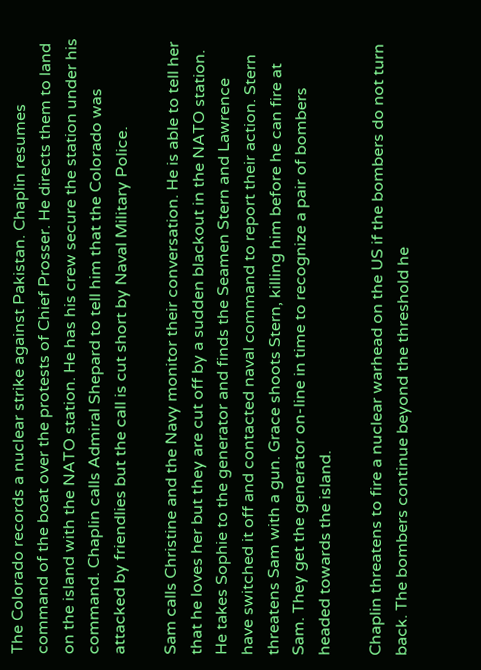The Colorado records a nuclear strike against Pakistan. Chaplin resumes command of the boat over the protests of Chief Prosser. He directs them to land on the island with the NATO station. He has his crew secure the station under his command. Chaplin calls Admiral Shepard to tell him that the Colorado was attacked by friendlies but the call is cut short by Naval Military Police.

Sam calls Christine and the Navy monitor their conversation. He is able to tell her that he loves her but they are cut off by a sudden blackout in the NATO station. He takes Sophie to the generator and finds the Seamen Stern and Lawrence have switched it off and contacted naval command to report their action. Stern threatens Sam with a gun. Grace shoots Stern, killing him before he can fire at Sam. They get the generator on-line in time to recognize a pair of bombers headed towards the island.

Chaplin threatens to fire a nuclear warhead on the US if the bombers do not turn back. The bombers continue beyond the threshold he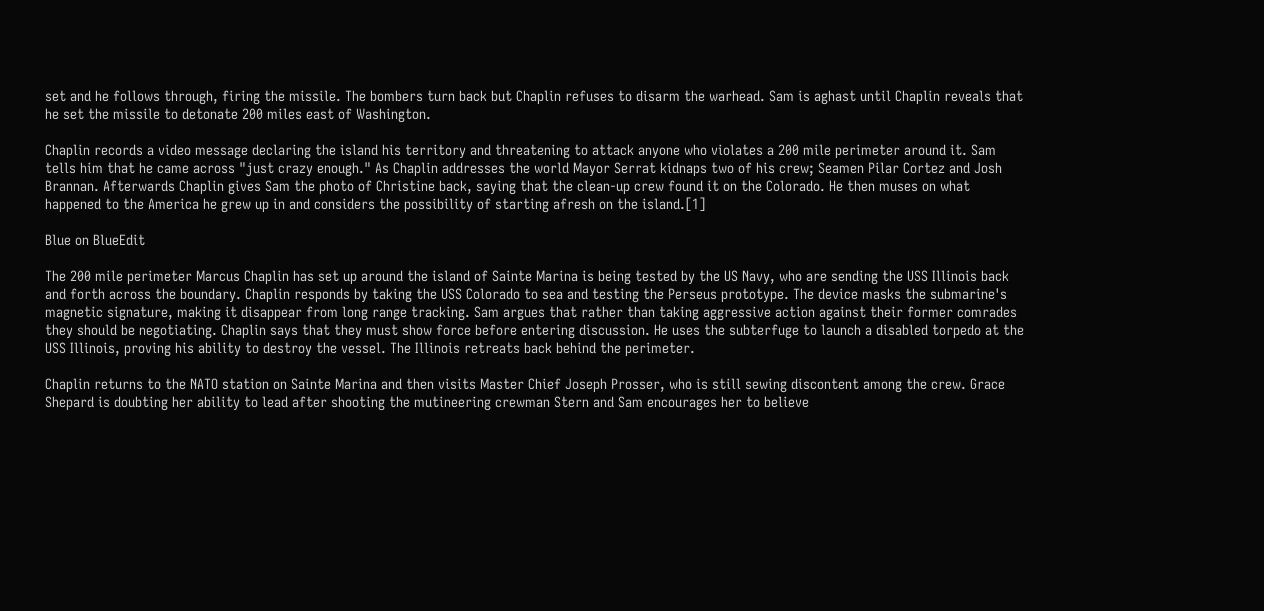set and he follows through, firing the missile. The bombers turn back but Chaplin refuses to disarm the warhead. Sam is aghast until Chaplin reveals that he set the missile to detonate 200 miles east of Washington.

Chaplin records a video message declaring the island his territory and threatening to attack anyone who violates a 200 mile perimeter around it. Sam tells him that he came across "just crazy enough." As Chaplin addresses the world Mayor Serrat kidnaps two of his crew; Seamen Pilar Cortez and Josh Brannan. Afterwards Chaplin gives Sam the photo of Christine back, saying that the clean-up crew found it on the Colorado. He then muses on what happened to the America he grew up in and considers the possibility of starting afresh on the island.[1]

Blue on BlueEdit

The 200 mile perimeter Marcus Chaplin has set up around the island of Sainte Marina is being tested by the US Navy, who are sending the USS Illinois back and forth across the boundary. Chaplin responds by taking the USS Colorado to sea and testing the Perseus prototype. The device masks the submarine's magnetic signature, making it disappear from long range tracking. Sam argues that rather than taking aggressive action against their former comrades they should be negotiating. Chaplin says that they must show force before entering discussion. He uses the subterfuge to launch a disabled torpedo at the USS Illinois, proving his ability to destroy the vessel. The Illinois retreats back behind the perimeter.

Chaplin returns to the NATO station on Sainte Marina and then visits Master Chief Joseph Prosser, who is still sewing discontent among the crew. Grace Shepard is doubting her ability to lead after shooting the mutineering crewman Stern and Sam encourages her to believe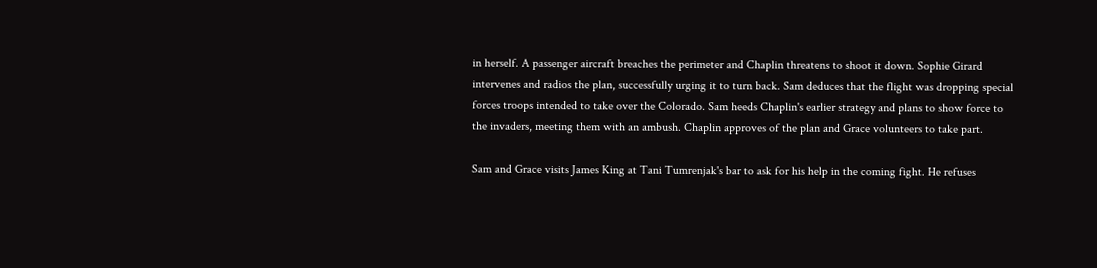in herself. A passenger aircraft breaches the perimeter and Chaplin threatens to shoot it down. Sophie Girard intervenes and radios the plan, successfully urging it to turn back. Sam deduces that the flight was dropping special forces troops intended to take over the Colorado. Sam heeds Chaplin's earlier strategy and plans to show force to the invaders, meeting them with an ambush. Chaplin approves of the plan and Grace volunteers to take part.

Sam and Grace visits James King at Tani Tumrenjak's bar to ask for his help in the coming fight. He refuses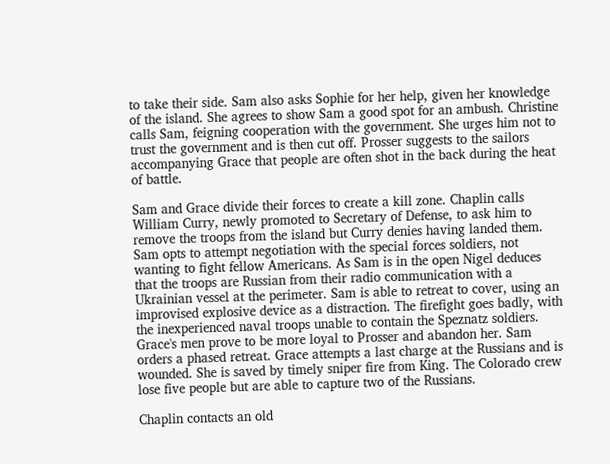to take their side. Sam also asks Sophie for her help, given her knowledge of the island. She agrees to show Sam a good spot for an ambush. Christine calls Sam, feigning cooperation with the government. She urges him not to trust the government and is then cut off. Prosser suggests to the sailors accompanying Grace that people are often shot in the back during the heat of battle.

Sam and Grace divide their forces to create a kill zone. Chaplin calls William Curry, newly promoted to Secretary of Defense, to ask him to remove the troops from the island but Curry denies having landed them. Sam opts to attempt negotiation with the special forces soldiers, not wanting to fight fellow Americans. As Sam is in the open Nigel deduces that the troops are Russian from their radio communication with a Ukrainian vessel at the perimeter. Sam is able to retreat to cover, using an improvised explosive device as a distraction. The firefight goes badly, with the inexperienced naval troops unable to contain the Speznatz soldiers. Grace's men prove to be more loyal to Prosser and abandon her. Sam orders a phased retreat. Grace attempts a last charge at the Russians and is wounded. She is saved by timely sniper fire from King. The Colorado crew lose five people but are able to capture two of the Russians.

Chaplin contacts an old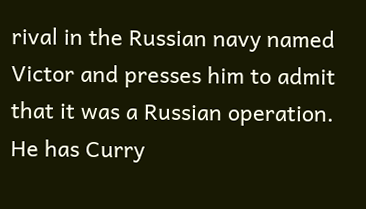rival in the Russian navy named Victor and presses him to admit that it was a Russian operation. He has Curry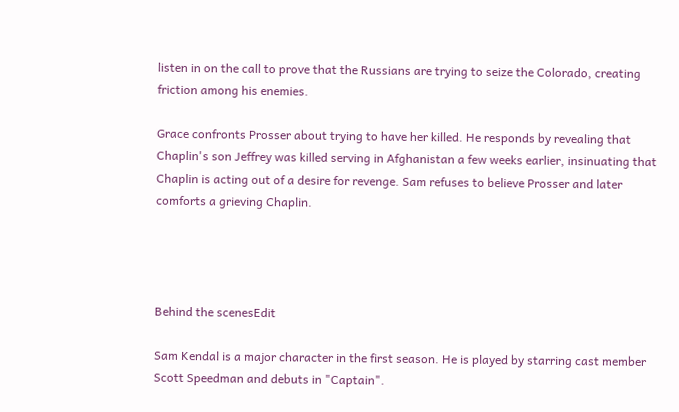listen in on the call to prove that the Russians are trying to seize the Colorado, creating friction among his enemies.

Grace confronts Prosser about trying to have her killed. He responds by revealing that Chaplin's son Jeffrey was killed serving in Afghanistan a few weeks earlier, insinuating that Chaplin is acting out of a desire for revenge. Sam refuses to believe Prosser and later comforts a grieving Chaplin.




Behind the scenesEdit

Sam Kendal is a major character in the first season. He is played by starring cast member Scott Speedman and debuts in "Captain".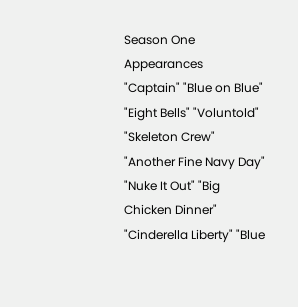Season One Appearances
"Captain" "Blue on Blue" "Eight Bells" "Voluntold" "Skeleton Crew"
"Another Fine Navy Day" "Nuke It Out" "Big Chicken Dinner" "Cinderella Liberty" "Blue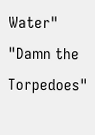Water"
"Damn the Torpedoes"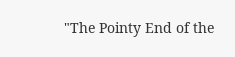"The Pointy End of the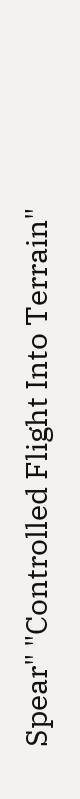Spear" "Controlled Flight Into Terrain"